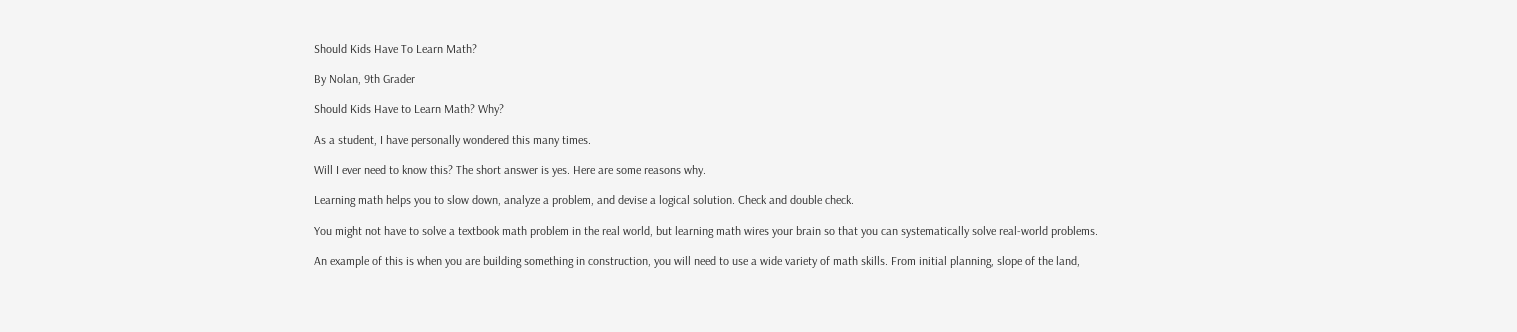Should Kids Have To Learn Math?

By Nolan, 9th Grader

Should Kids Have to Learn Math? Why?

As a student, I have personally wondered this many times.

Will I ever need to know this? The short answer is yes. Here are some reasons why.

Learning math helps you to slow down, analyze a problem, and devise a logical solution. Check and double check.

You might not have to solve a textbook math problem in the real world, but learning math wires your brain so that you can systematically solve real-world problems.

An example of this is when you are building something in construction, you will need to use a wide variety of math skills. From initial planning, slope of the land,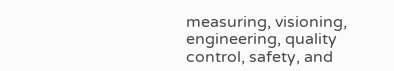measuring, visioning, engineering, quality control, safety, and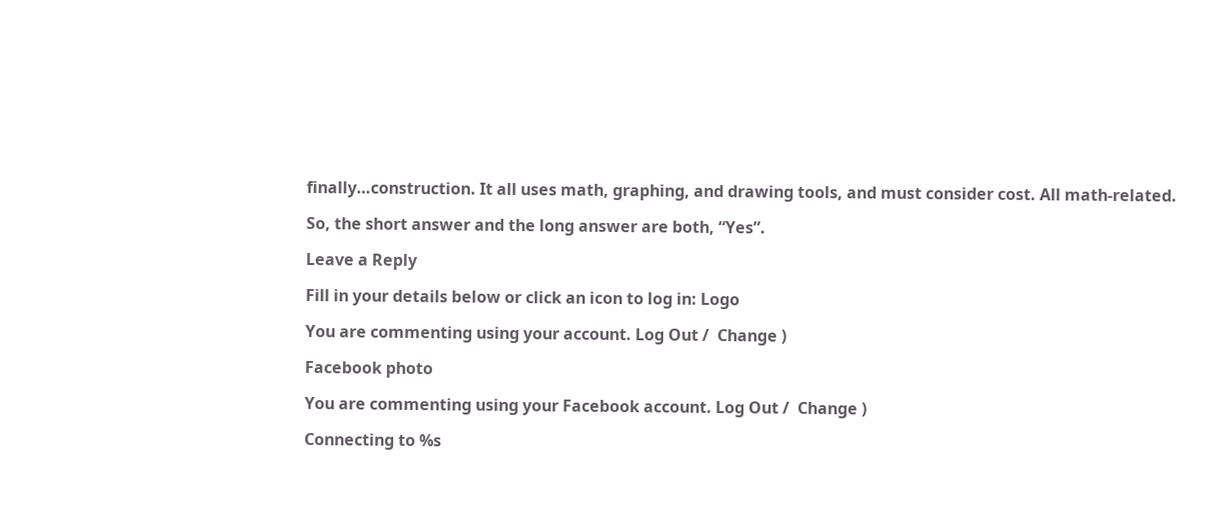finally…construction. It all uses math, graphing, and drawing tools, and must consider cost. All math-related.

So, the short answer and the long answer are both, “Yes”.

Leave a Reply

Fill in your details below or click an icon to log in: Logo

You are commenting using your account. Log Out /  Change )

Facebook photo

You are commenting using your Facebook account. Log Out /  Change )

Connecting to %s